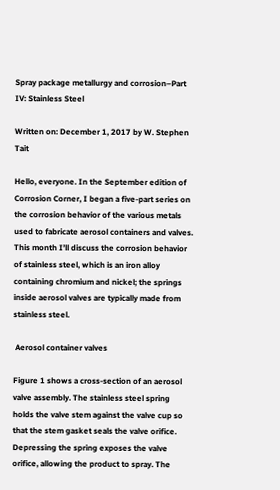Spray package metallurgy and corrosion–Part IV: Stainless Steel

Written on: December 1, 2017 by W. Stephen Tait

Hello, everyone. In the September edition of Corrosion Corner, I began a five-part series on the corrosion behavior of the various metals used to fabricate aerosol containers and valves. This month I’ll discuss the corrosion behavior of stainless steel, which is an iron alloy containing chromium and nickel; the springs inside aerosol valves are typically made from stainless steel.

 Aerosol container valves

Figure 1 shows a cross-section of an aerosol valve assembly. The stainless steel spring holds the valve stem against the valve cup so that the stem gasket seals the valve orifice. Depressing the spring exposes the valve orifice, allowing the product to spray. The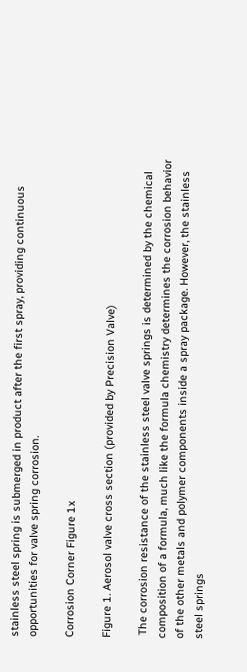stainless steel spring is submerged in product after the first spray, providing continuous opportunities for valve spring corrosion.

Corrosion Corner Figure 1x

Figure 1. Aerosol valve cross section (provided by Precision Valve)

 The corrosion resistance of the stainless steel valve springs is determined by the chemical composition of a formula, much like the formula chemistry determines the corrosion behavior of the other metals and polymer components inside a spray package. However, the stainless steel springs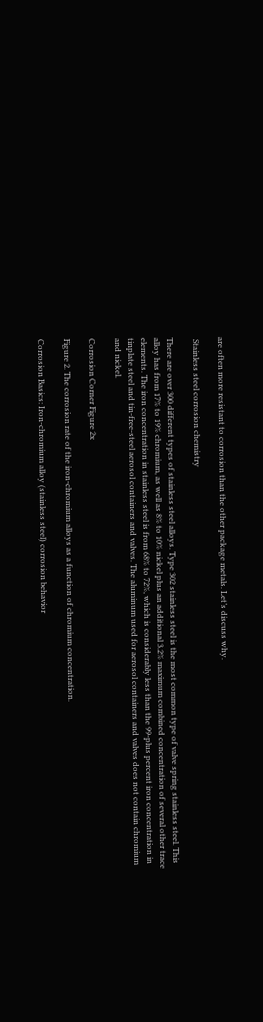are often more resistant to corrosion than the other package metals. Let’s discuss why.

 Stainless steel corrosion chemistry

There are over 300 different types of stainless steel alloys. Type 302 stainless steel is the most common type of valve spring stainless steel. This alloy has from 17% to 19% chromium, as well as 8% to 10% nickel plus an additional 3.2% maximum combined concentration of several other trace elements. The iron concentration in stainless steel is from 68% to 72%, which is considerably less than the 99-plus percent iron concentration in tinplate steel and tin-free-steel aerosol containers and valves. The aluminum used for aerosol containers and valves does not contain chromium and nickel.

Corrosion Corner Figure 2x

Figure 2. The corrosion rate of the iron-chromium alloys as a function of chromium concentration.

Corrosion Basics: Iron-chromium alloy (stainless steel) corrosion behavior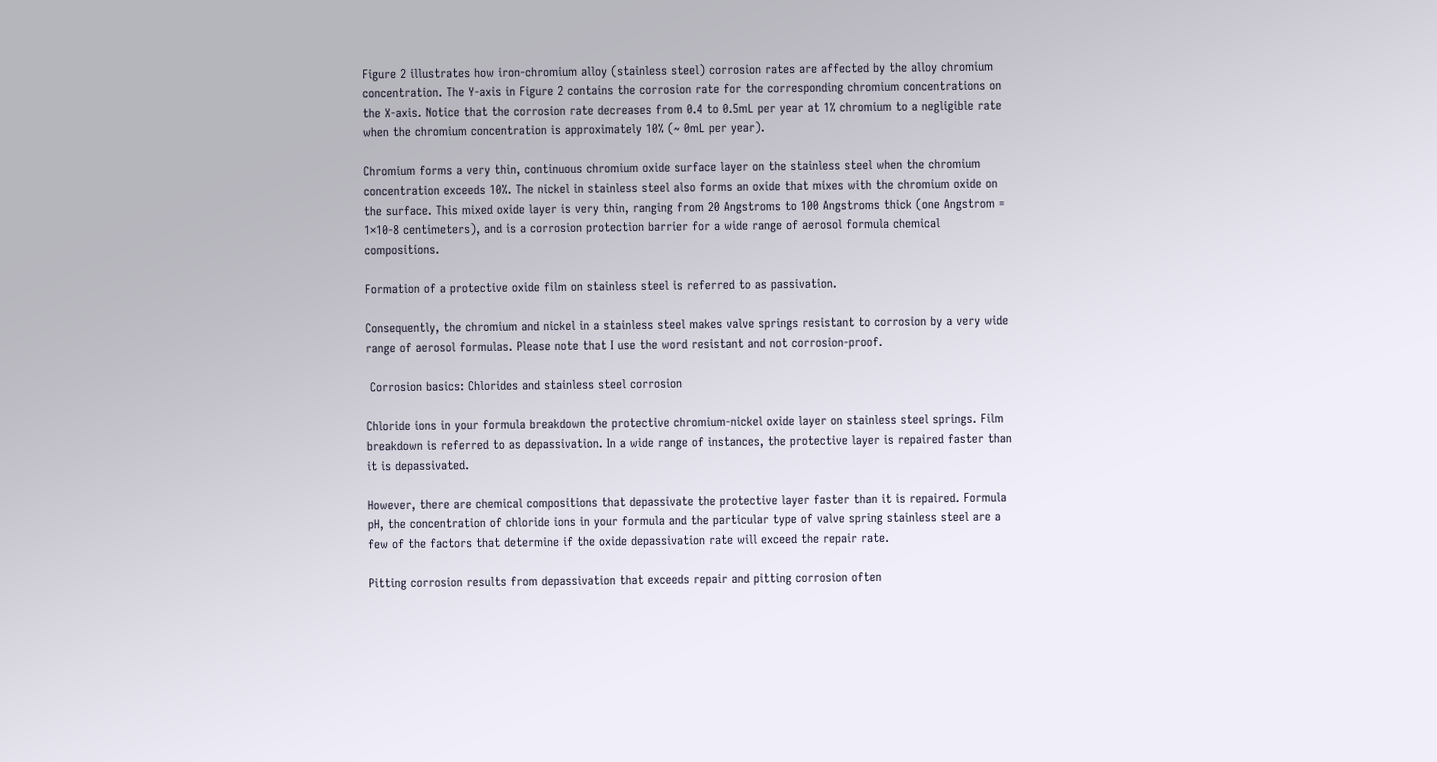Figure 2 illustrates how iron-chromium alloy (stainless steel) corrosion rates are affected by the alloy chromium concentration. The Y-axis in Figure 2 contains the corrosion rate for the corresponding chromium concentrations on the X-axis. Notice that the corrosion rate decreases from 0.4 to 0.5mL per year at 1% chromium to a negligible rate when the chromium concentration is approximately 10% (~ 0mL per year).

Chromium forms a very thin, continuous chromium oxide surface layer on the stainless steel when the chromium concentration exceeds 10%. The nickel in stainless steel also forms an oxide that mixes with the chromium oxide on the surface. This mixed oxide layer is very thin, ranging from 20 Angstroms to 100 Angstroms thick (one Angstrom = 1×10-8 centimeters), and is a corrosion protection barrier for a wide range of aerosol formula chemical compositions.

Formation of a protective oxide film on stainless steel is referred to as passivation.

Consequently, the chromium and nickel in a stainless steel makes valve springs resistant to corrosion by a very wide range of aerosol formulas. Please note that I use the word resistant and not corrosion-proof.

 Corrosion basics: Chlorides and stainless steel corrosion

Chloride ions in your formula breakdown the protective chromium-nickel oxide layer on stainless steel springs. Film breakdown is referred to as depassivation. In a wide range of instances, the protective layer is repaired faster than it is depassivated.

However, there are chemical compositions that depassivate the protective layer faster than it is repaired. Formula pH, the concentration of chloride ions in your formula and the particular type of valve spring stainless steel are a few of the factors that determine if the oxide depassivation rate will exceed the repair rate.

Pitting corrosion results from depassivation that exceeds repair and pitting corrosion often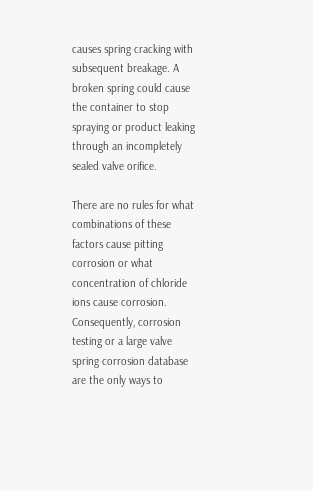causes spring cracking with subsequent breakage. A broken spring could cause the container to stop spraying or product leaking through an incompletely sealed valve orifice.

There are no rules for what combinations of these factors cause pitting corrosion or what concentration of chloride ions cause corrosion. Consequently, corrosion testing or a large valve spring corrosion database are the only ways to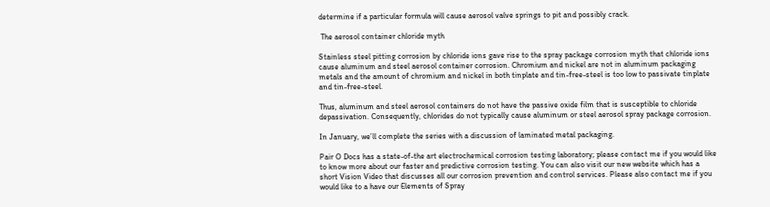determine if a particular formula will cause aerosol valve springs to pit and possibly crack.

 The aerosol container chloride myth

Stainless steel pitting corrosion by chloride ions gave rise to the spray package corrosion myth that chloride ions cause aluminum and steel aerosol container corrosion. Chromium and nickel are not in aluminum packaging metals and the amount of chromium and nickel in both tinplate and tin-free-steel is too low to passivate tinplate and tin-free-steel.

Thus, aluminum and steel aerosol containers do not have the passive oxide film that is susceptible to chloride depassivation. Consequently, chlorides do not typically cause aluminum or steel aerosol spray package corrosion.

In January, we’ll complete the series with a discussion of laminated metal packaging.

Pair O Docs has a state-of-the art electrochemical corrosion testing laboratory; please contact me if you would like to know more about our faster and predictive corrosion testing. You can also visit our new website which has a short Vision Video that discusses all our corrosion prevention and control services. Please also contact me if you would like to a have our Elements of Spray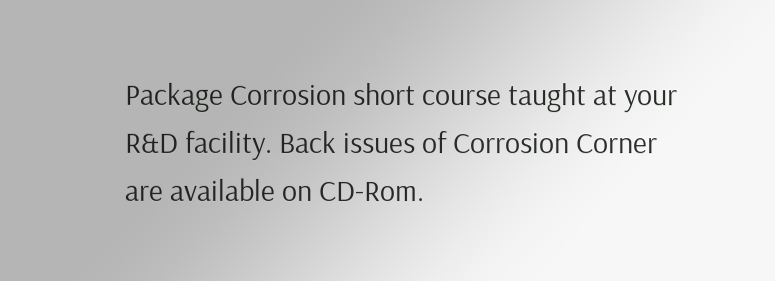Package Corrosion short course taught at your R&D facility. Back issues of Corrosion Corner are available on CD-Rom.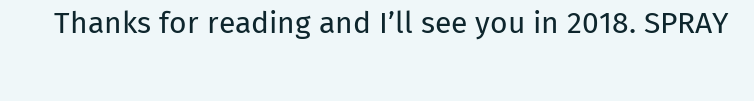Thanks for reading and I’ll see you in 2018. SPRAY